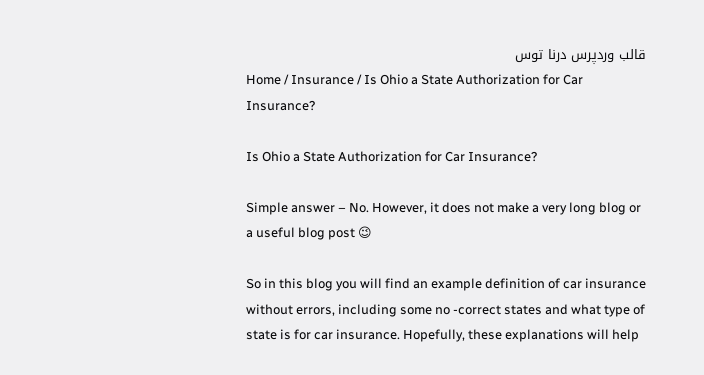قالب وردپرس درنا توس
Home / Insurance / Is Ohio a State Authorization for Car Insurance?

Is Ohio a State Authorization for Car Insurance?

Simple answer – No. However, it does not make a very long blog or a useful blog post 😉

So in this blog you will find an example definition of car insurance without errors, including some no -correct states and what type of state is for car insurance. Hopefully, these explanations will help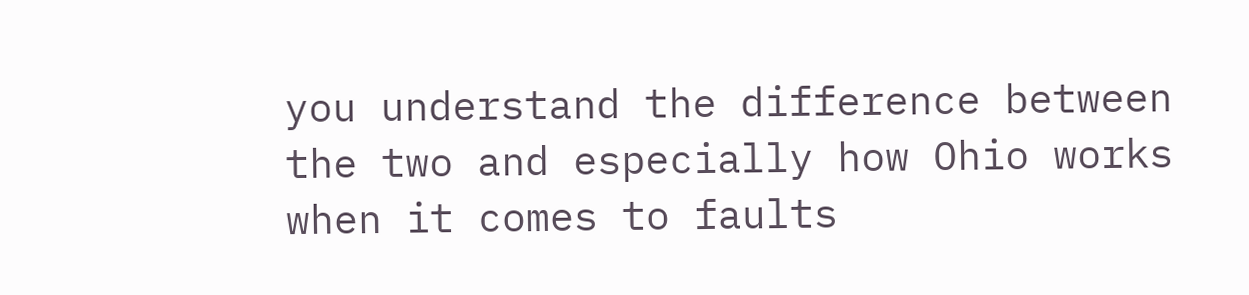you understand the difference between the two and especially how Ohio works when it comes to faults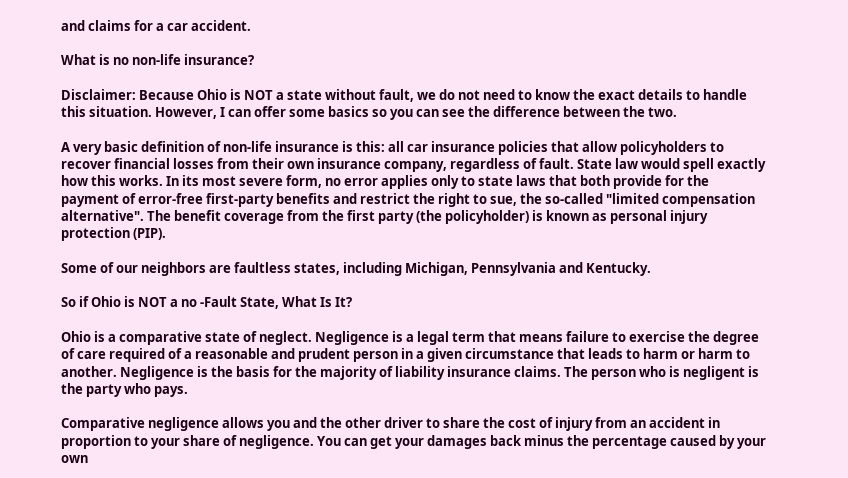and claims for a car accident.

What is no non-life insurance?

Disclaimer: Because Ohio is NOT a state without fault, we do not need to know the exact details to handle this situation. However, I can offer some basics so you can see the difference between the two.

A very basic definition of non-life insurance is this: all car insurance policies that allow policyholders to recover financial losses from their own insurance company, regardless of fault. State law would spell exactly how this works. In its most severe form, no error applies only to state laws that both provide for the payment of error-free first-party benefits and restrict the right to sue, the so-called "limited compensation alternative". The benefit coverage from the first party (the policyholder) is known as personal injury protection (PIP).

Some of our neighbors are faultless states, including Michigan, Pennsylvania and Kentucky.

So if Ohio is NOT a no -Fault State, What Is It?

Ohio is a comparative state of neglect. Negligence is a legal term that means failure to exercise the degree of care required of a reasonable and prudent person in a given circumstance that leads to harm or harm to another. Negligence is the basis for the majority of liability insurance claims. The person who is negligent is the party who pays.

Comparative negligence allows you and the other driver to share the cost of injury from an accident in proportion to your share of negligence. You can get your damages back minus the percentage caused by your own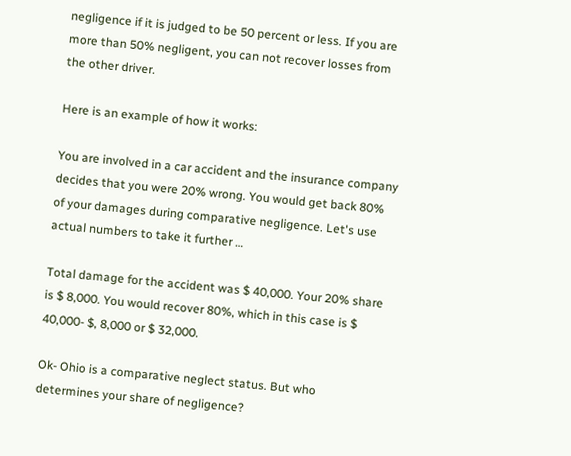negligence if it is judged to be 50 percent or less. If you are more than 50% negligent, you can not recover losses from the other driver.

Here is an example of how it works:

You are involved in a car accident and the insurance company decides that you were 20% wrong. You would get back 80% of your damages during comparative negligence. Let's use actual numbers to take it further …

Total damage for the accident was $ 40,000. Your 20% share is $ 8,000. You would recover 80%, which in this case is $ 40,000- $, 8,000 or $ 32,000.

Ok- Ohio is a comparative neglect status. But who determines your share of negligence?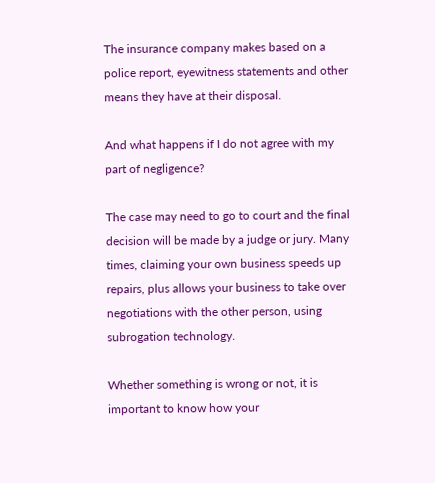The insurance company makes based on a police report, eyewitness statements and other means they have at their disposal.

And what happens if I do not agree with my part of negligence?

The case may need to go to court and the final decision will be made by a judge or jury. Many times, claiming your own business speeds up repairs, plus allows your business to take over negotiations with the other person, using subrogation technology.

Whether something is wrong or not, it is important to know how your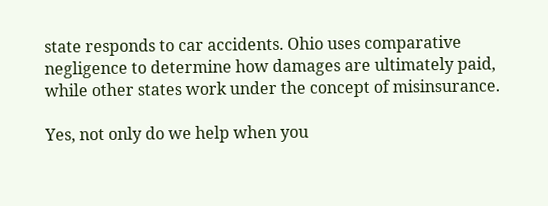state responds to car accidents. Ohio uses comparative negligence to determine how damages are ultimately paid, while other states work under the concept of misinsurance.

Yes, not only do we help when you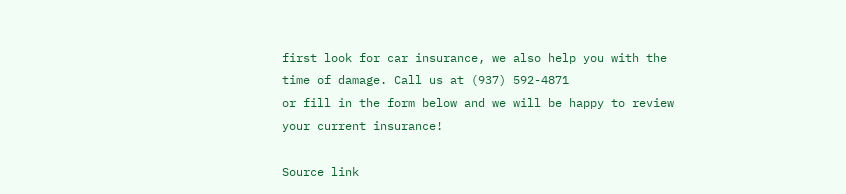first look for car insurance, we also help you with the time of damage. Call us at (937) 592-4871
or fill in the form below and we will be happy to review your current insurance!

Source link